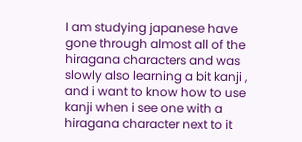I am studying japanese have gone through almost all of the hiragana characters and was slowly also learning a bit kanji , and i want to know how to use kanji when i see one with a hiragana character next to it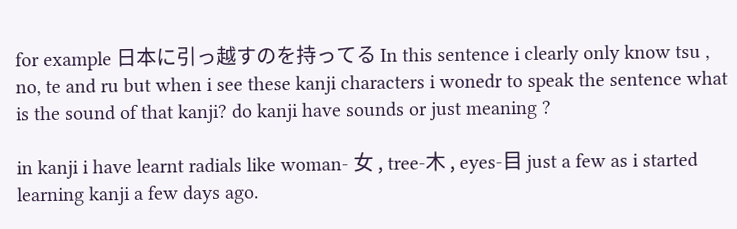for example 日本に引っ越すのを持ってる In this sentence i clearly only know tsu , no, te and ru but when i see these kanji characters i wonedr to speak the sentence what is the sound of that kanji? do kanji have sounds or just meaning ?

in kanji i have learnt radials like woman- 女 , tree-木 , eyes-目 just a few as i started learning kanji a few days ago.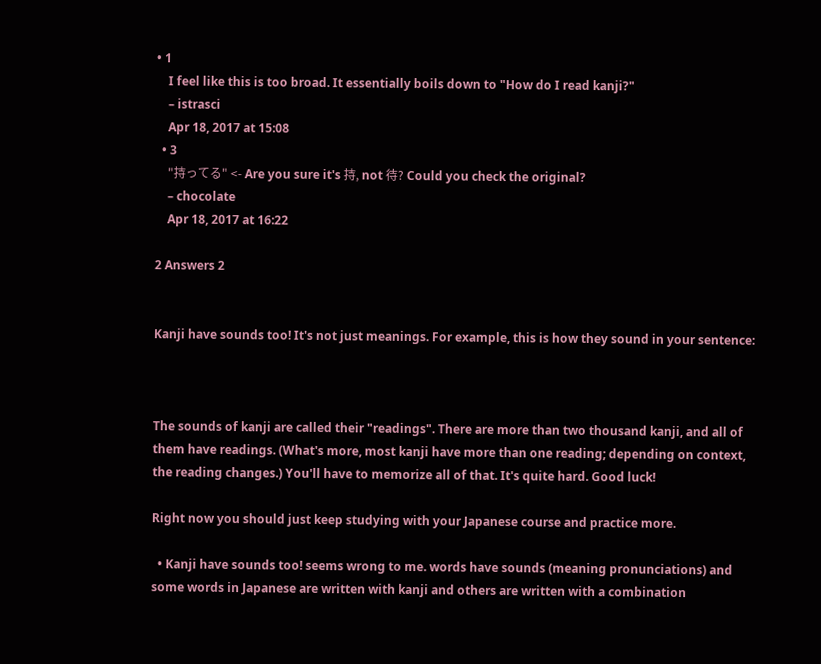• 1
    I feel like this is too broad. It essentially boils down to "How do I read kanji?"
    – istrasci
    Apr 18, 2017 at 15:08
  • 3
    "持ってる" <- Are you sure it's 持, not 待? Could you check the original?
    – chocolate
    Apr 18, 2017 at 16:22

2 Answers 2


Kanji have sounds too! It's not just meanings. For example, this is how they sound in your sentence:



The sounds of kanji are called their "readings". There are more than two thousand kanji, and all of them have readings. (What's more, most kanji have more than one reading; depending on context, the reading changes.) You'll have to memorize all of that. It's quite hard. Good luck!

Right now you should just keep studying with your Japanese course and practice more.

  • Kanji have sounds too! seems wrong to me. words have sounds (meaning pronunciations) and some words in Japanese are written with kanji and others are written with a combination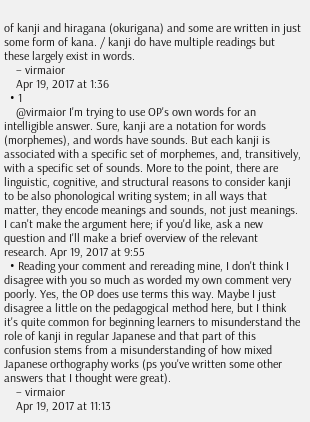of kanji and hiragana (okurigana) and some are written in just some form of kana. / kanji do have multiple readings but these largely exist in words.
    – virmaior
    Apr 19, 2017 at 1:36
  • 1
    @virmaior I'm trying to use OP's own words for an intelligible answer. Sure, kanji are a notation for words (morphemes), and words have sounds. But each kanji is associated with a specific set of morphemes, and, transitively, with a specific set of sounds. More to the point, there are linguistic, cognitive, and structural reasons to consider kanji to be also phonological writing system; in all ways that matter, they encode meanings and sounds, not just meanings. I can't make the argument here; if you'd like, ask a new question and I'll make a brief overview of the relevant research. Apr 19, 2017 at 9:55
  • Reading your comment and rereading mine, I don't think I disagree with you so much as worded my own comment very poorly. Yes, the OP does use terms this way. Maybe I just disagree a little on the pedagogical method here, but I think it's quite common for beginning learners to misunderstand the role of kanji in regular Japanese and that part of this confusion stems from a misunderstanding of how mixed Japanese orthography works (ps you've written some other answers that I thought were great).
    – virmaior
    Apr 19, 2017 at 11:13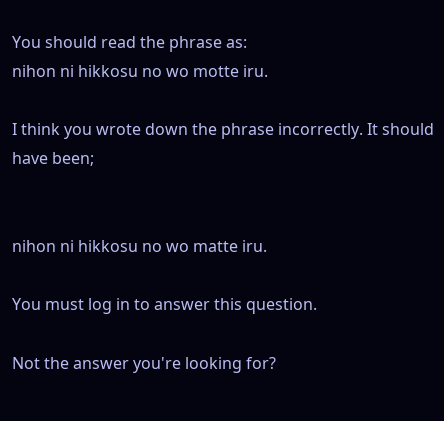You should read the phrase as:
nihon ni hikkosu no wo motte iru.

I think you wrote down the phrase incorrectly. It should have been;


nihon ni hikkosu no wo matte iru.

You must log in to answer this question.

Not the answer you're looking for?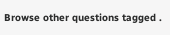Browse other questions tagged .